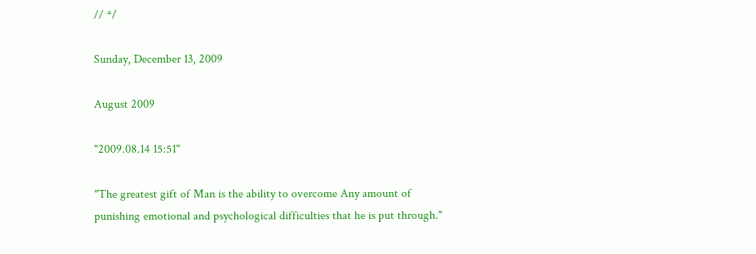// */

Sunday, December 13, 2009

August 2009

"2009.08.14 15:51"

"The greatest gift of Man is the ability to overcome Any amount of punishing emotional and psychological difficulties that he is put through."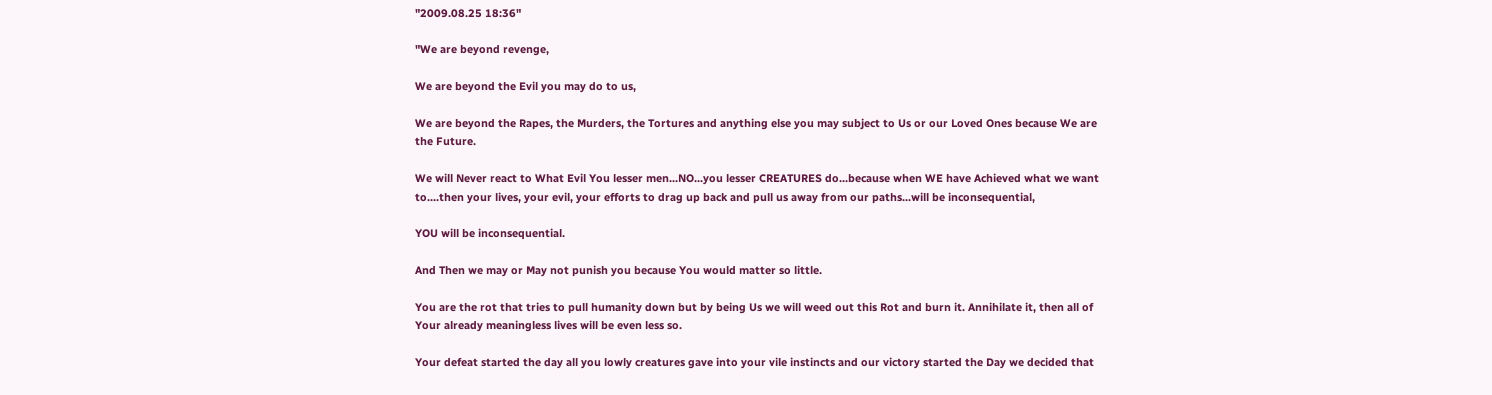"2009.08.25 18:36"

"We are beyond revenge,

We are beyond the Evil you may do to us,

We are beyond the Rapes, the Murders, the Tortures and anything else you may subject to Us or our Loved Ones because We are the Future.

We will Never react to What Evil You lesser men...NO...you lesser CREATURES do...because when WE have Achieved what we want to....then your lives, your evil, your efforts to drag up back and pull us away from our paths...will be inconsequential,

YOU will be inconsequential.

And Then we may or May not punish you because You would matter so little.

You are the rot that tries to pull humanity down but by being Us we will weed out this Rot and burn it. Annihilate it, then all of Your already meaningless lives will be even less so.

Your defeat started the day all you lowly creatures gave into your vile instincts and our victory started the Day we decided that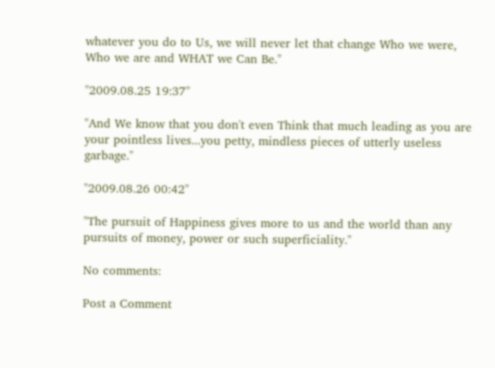whatever you do to Us, we will never let that change Who we were, Who we are and WHAT we Can Be."

"2009.08.25 19:37"

"And We know that you don't even Think that much leading as you are your pointless lives...you petty, mindless pieces of utterly useless garbage."

"2009.08.26 00:42"

"The pursuit of Happiness gives more to us and the world than any pursuits of money, power or such superficiality."

No comments:

Post a Comment